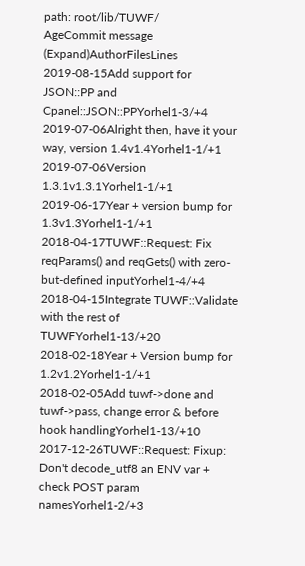path: root/lib/TUWF/
AgeCommit message (Expand)AuthorFilesLines
2019-08-15Add support for JSON::PP and Cpanel::JSON::PPYorhel1-3/+4
2019-07-06Alright then, have it your way, version 1.4v1.4Yorhel1-1/+1
2019-07-06Version 1.3.1v1.3.1Yorhel1-1/+1
2019-06-17Year + version bump for 1.3v1.3Yorhel1-1/+1
2018-04-17TUWF::Request: Fix reqParams() and reqGets() with zero-but-defined inputYorhel1-4/+4
2018-04-15Integrate TUWF::Validate with the rest of TUWFYorhel1-13/+20
2018-02-18Year + Version bump for 1.2v1.2Yorhel1-1/+1
2018-02-05Add tuwf->done and tuwf->pass, change error & before hook handlingYorhel1-13/+10
2017-12-26TUWF::Request: Fixup: Don't decode_utf8 an ENV var + check POST param namesYorhel1-2/+3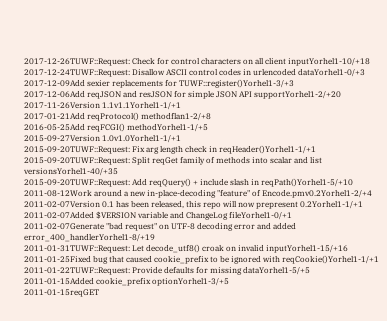2017-12-26TUWF::Request: Check for control characters on all client inputYorhel1-10/+18
2017-12-24TUWF::Request: Disallow ASCII control codes in urlencoded dataYorhel1-0/+3
2017-12-09Add sexier replacements for TUWF::register()Yorhel1-3/+3
2017-12-06Add reqJSON and resJSON for simple JSON API supportYorhel1-2/+20
2017-11-26Version 1.1v1.1Yorhel1-1/+1
2017-01-21Add reqProtocol() methodflan1-2/+8
2016-05-25Add reqFCGI() methodYorhel1-1/+5
2015-09-27Version 1.0v1.0Yorhel1-1/+1
2015-09-20TUWF::Request: Fix arg length check in reqHeader()Yorhel1-1/+1
2015-09-20TUWF::Request: Split reqGet family of methods into scalar and list versionsYorhel1-40/+35
2015-09-20TUWF::Request: Add reqQuery() + include slash in reqPath()Yorhel1-5/+10
2011-08-12Work around a new in-place-decoding "feature" of Encode.pmv0.2Yorhel1-2/+4
2011-02-07Version 0.1 has been released, this repo will now prepresent 0.2Yorhel1-1/+1
2011-02-07Added $VERSION variable and ChangeLog fileYorhel1-0/+1
2011-02-07Generate "bad request" on UTF-8 decoding error and added error_400_handlerYorhel1-8/+19
2011-01-31TUWF::Request: Let decode_utf8() croak on invalid inputYorhel1-15/+16
2011-01-25Fixed bug that caused cookie_prefix to be ignored with reqCookie()Yorhel1-1/+1
2011-01-22TUWF::Request: Provide defaults for missing dataYorhel1-5/+5
2011-01-15Added cookie_prefix optionYorhel1-3/+5
2011-01-15reqGET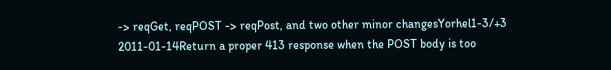-> reqGet, reqPOST -> reqPost, and two other minor changesYorhel1-3/+3
2011-01-14Return a proper 413 response when the POST body is too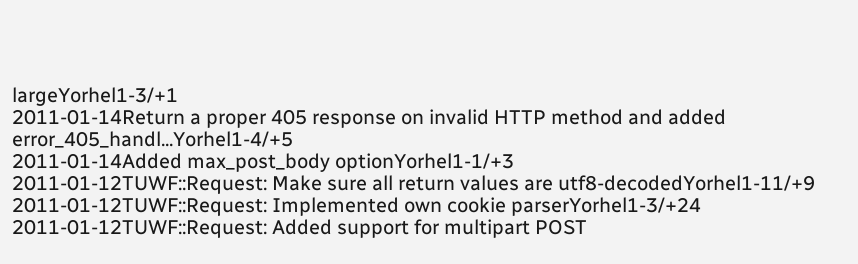largeYorhel1-3/+1
2011-01-14Return a proper 405 response on invalid HTTP method and added error_405_handl...Yorhel1-4/+5
2011-01-14Added max_post_body optionYorhel1-1/+3
2011-01-12TUWF::Request: Make sure all return values are utf8-decodedYorhel1-11/+9
2011-01-12TUWF::Request: Implemented own cookie parserYorhel1-3/+24
2011-01-12TUWF::Request: Added support for multipart POST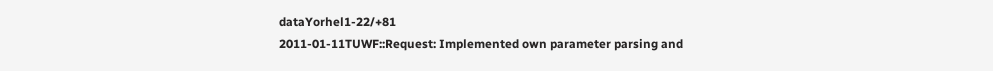dataYorhel1-22/+81
2011-01-11TUWF::Request: Implemented own parameter parsing and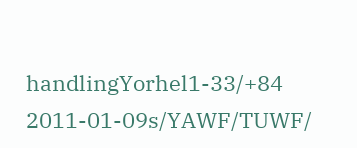handlingYorhel1-33/+84
2011-01-09s/YAWF/TUWF/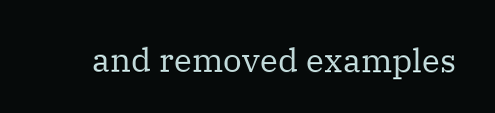and removed examples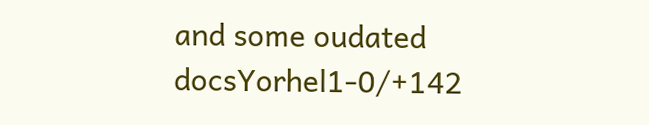and some oudated docsYorhel1-0/+142